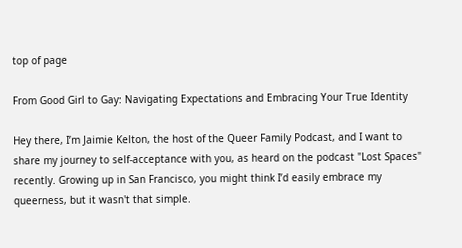top of page

From Good Girl to Gay: Navigating Expectations and Embracing Your True Identity

Hey there, I’m Jaimie Kelton, the host of the Queer Family Podcast, and I want to share my journey to self-acceptance with you, as heard on the podcast "Lost Spaces" recently. Growing up in San Francisco, you might think I’d easily embrace my queerness, but it wasn't that simple.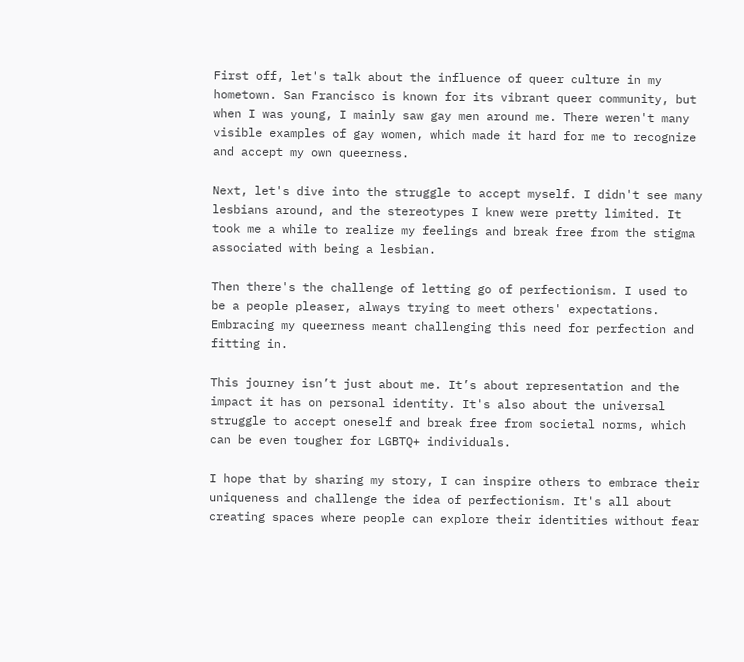First off, let's talk about the influence of queer culture in my hometown. San Francisco is known for its vibrant queer community, but when I was young, I mainly saw gay men around me. There weren't many visible examples of gay women, which made it hard for me to recognize and accept my own queerness.

Next, let's dive into the struggle to accept myself. I didn't see many lesbians around, and the stereotypes I knew were pretty limited. It took me a while to realize my feelings and break free from the stigma associated with being a lesbian.

Then there's the challenge of letting go of perfectionism. I used to be a people pleaser, always trying to meet others' expectations. Embracing my queerness meant challenging this need for perfection and fitting in.

This journey isn’t just about me. It’s about representation and the impact it has on personal identity. It's also about the universal struggle to accept oneself and break free from societal norms, which can be even tougher for LGBTQ+ individuals.

I hope that by sharing my story, I can inspire others to embrace their uniqueness and challenge the idea of perfectionism. It's all about creating spaces where people can explore their identities without fear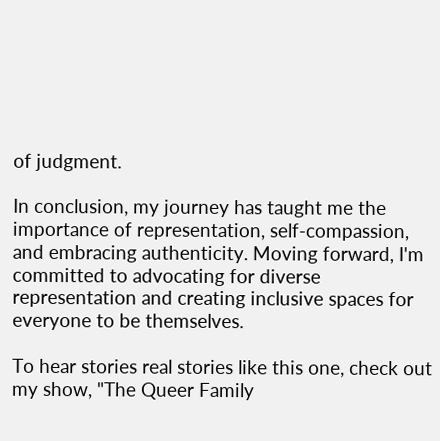of judgment.

In conclusion, my journey has taught me the importance of representation, self-compassion, and embracing authenticity. Moving forward, I'm committed to advocating for diverse representation and creating inclusive spaces for everyone to be themselves.

To hear stories real stories like this one, check out my show, "The Queer Family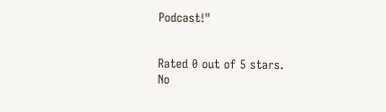Podcast!"


Rated 0 out of 5 stars.
No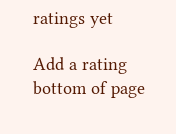ratings yet

Add a rating
bottom of page